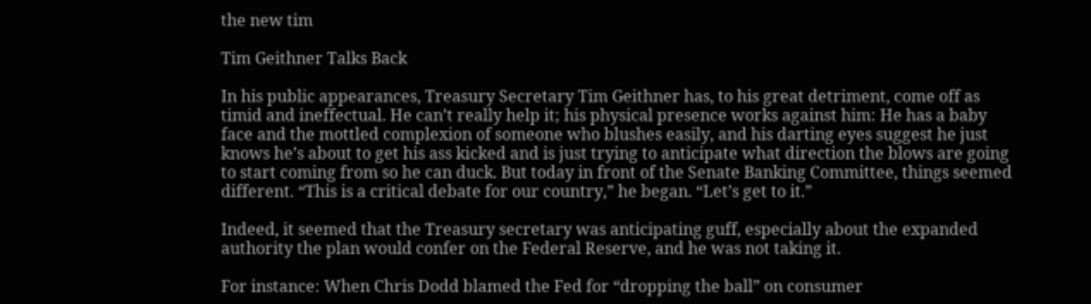the new tim

Tim Geithner Talks Back

In his public appearances, Treasury Secretary Tim Geithner has, to his great detriment, come off as timid and ineffectual. He can’t really help it; his physical presence works against him: He has a baby face and the mottled complexion of someone who blushes easily, and his darting eyes suggest he just knows he’s about to get his ass kicked and is just trying to anticipate what direction the blows are going to start coming from so he can duck. But today in front of the Senate Banking Committee, things seemed different. “This is a critical debate for our country,” he began. “Let’s get to it.”

Indeed, it seemed that the Treasury secretary was anticipating guff, especially about the expanded authority the plan would confer on the Federal Reserve, and he was not taking it.

For instance: When Chris Dodd blamed the Fed for “dropping the ball” on consumer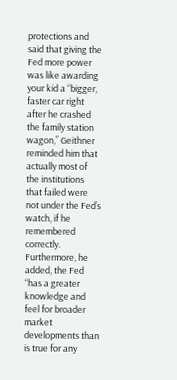protections and said that giving the Fed more power was like awarding your kid a “bigger, faster car right after he crashed the family station wagon,” Geithner reminded him that actually most of the institutions that failed were not under the Fed’s watch, if he remembered correctly. Furthermore, he added, the Fed “has a greater knowledge and feel for broader market developments than is true for any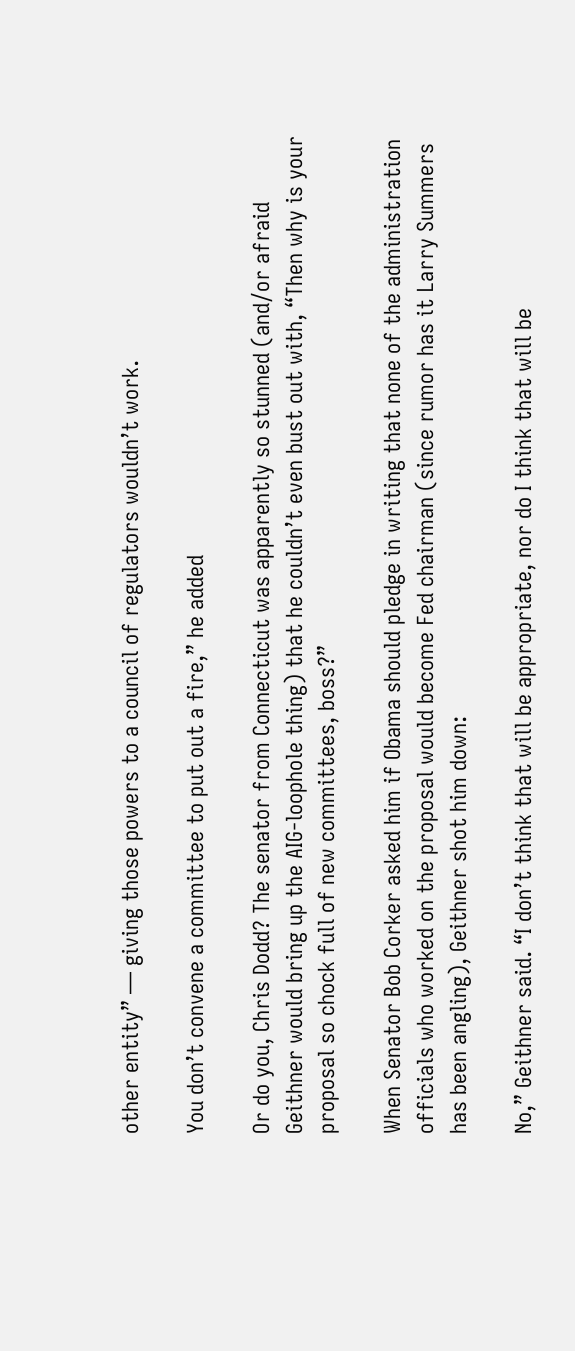other entity” — giving those powers to a council of regulators wouldn’t work.

You don’t convene a committee to put out a fire,” he added

Or do you, Chris Dodd? The senator from Connecticut was apparently so stunned (and/or afraid Geithner would bring up the AIG-loophole thing) that he couldn’t even bust out with, “Then why is your proposal so chock full of new committees, boss?”

When Senator Bob Corker asked him if Obama should pledge in writing that none of the administration officials who worked on the proposal would become Fed chairman (since rumor has it Larry Summers has been angling), Geithner shot him down:

No,” Geithner said. “I don’t think that will be appropriate, nor do I think that will be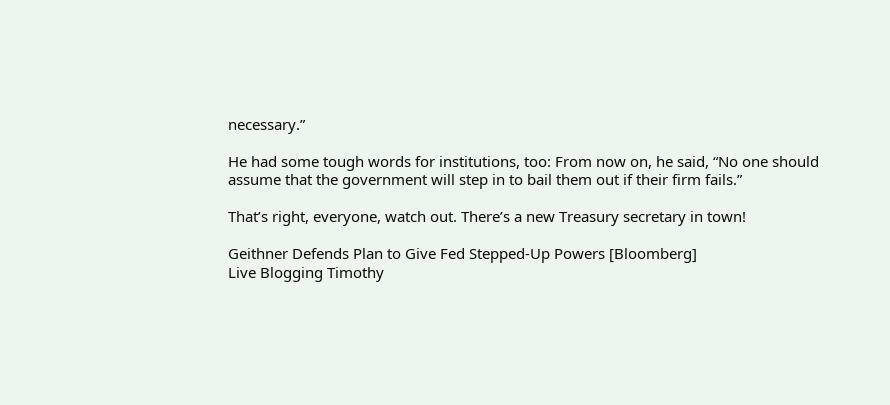necessary.”

He had some tough words for institutions, too: From now on, he said, “No one should assume that the government will step in to bail them out if their firm fails.”

That’s right, everyone, watch out. There’s a new Treasury secretary in town!

Geithner Defends Plan to Give Fed Stepped-Up Powers [Bloomberg]
Live Blogging Timothy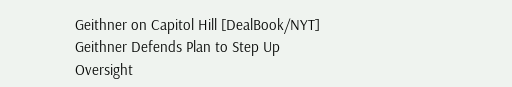Geithner on Capitol Hill [DealBook/NYT]
Geithner Defends Plan to Step Up Oversight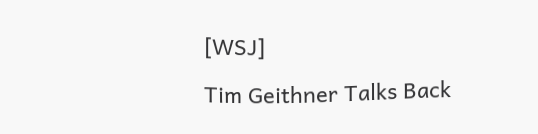[WSJ]

Tim Geithner Talks Back